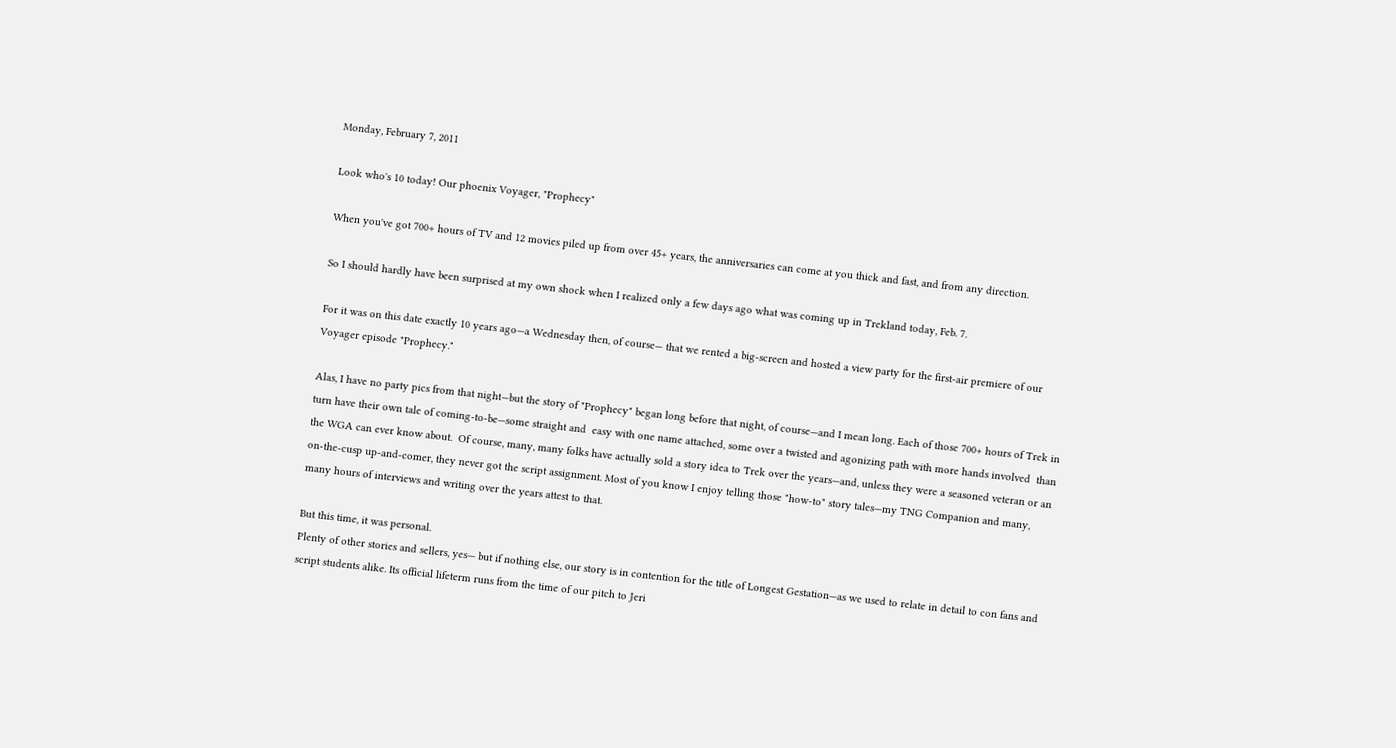Monday, February 7, 2011

Look who's 10 today! Our phoenix Voyager, "Prophecy"

When you've got 700+ hours of TV and 12 movies piled up from over 45+ years, the anniversaries can come at you thick and fast, and from any direction.

So I should hardly have been surprised at my own shock when I realized only a few days ago what was coming up in Trekland today, Feb. 7.

For it was on this date exactly 10 years ago—a Wednesday then, of course— that we rented a big-screen and hosted a view party for the first-air premiere of our Voyager episode "Prophecy."

Alas, I have no party pics from that night—but the story of "Prophecy" began long before that night, of course—and I mean long. Each of those 700+ hours of Trek in turn have their own tale of coming-to-be—some straight and  easy with one name attached, some over a twisted and agonizing path with more hands involved  than the WGA can ever know about.  Of course, many, many folks have actually sold a story idea to Trek over the years—and, unless they were a seasoned veteran or an on-the-cusp up-and-comer, they never got the script assignment. Most of you know I enjoy telling those "how-to" story tales—my TNG Companion and many, many hours of interviews and writing over the years attest to that.

But this time, it was personal.
Plenty of other stories and sellers, yes— but if nothing else, our story is in contention for the title of Longest Gestation—as we used to relate in detail to con fans and script students alike. Its official lifeterm runs from the time of our pitch to Jeri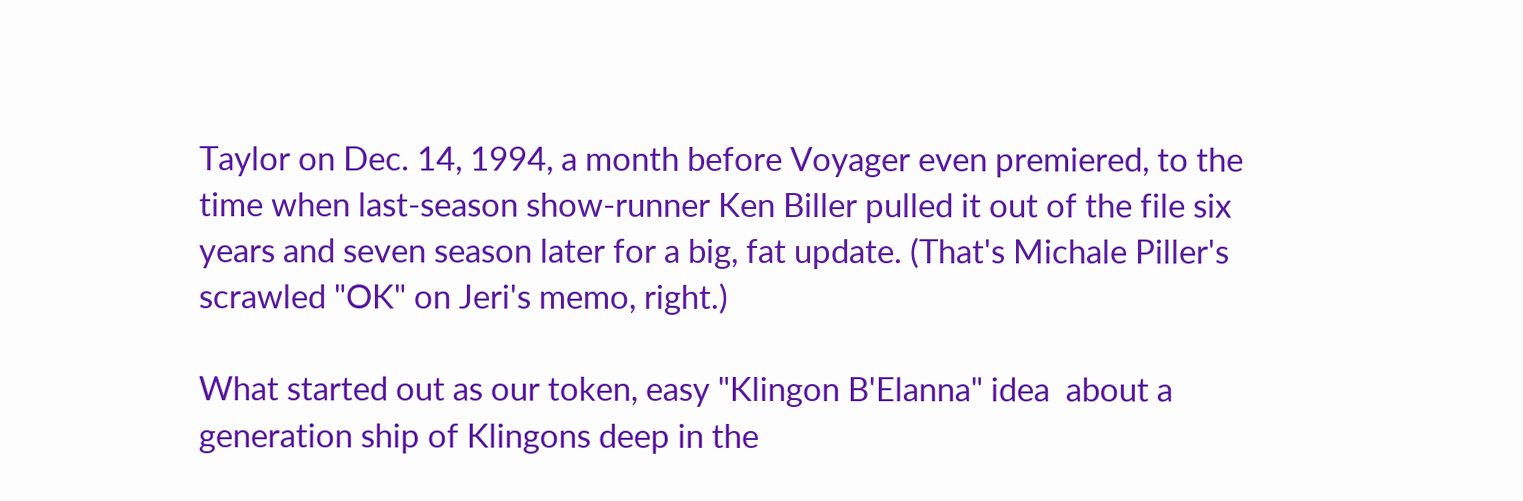Taylor on Dec. 14, 1994, a month before Voyager even premiered, to the time when last-season show-runner Ken Biller pulled it out of the file six years and seven season later for a big, fat update. (That's Michale Piller's scrawled "OK" on Jeri's memo, right.)

What started out as our token, easy "Klingon B'Elanna" idea  about a generation ship of Klingons deep in the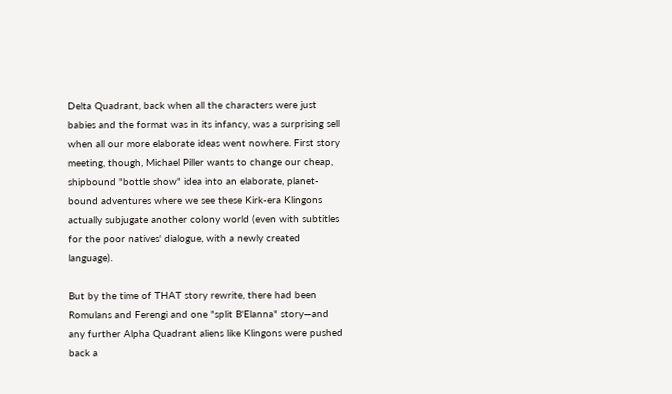Delta Quadrant, back when all the characters were just babies and the format was in its infancy, was a surprising sell when all our more elaborate ideas went nowhere. First story meeting, though, Michael Piller wants to change our cheap, shipbound "bottle show" idea into an elaborate, planet-bound adventures where we see these Kirk-era Klingons actually subjugate another colony world (even with subtitles for the poor natives' dialogue, with a newly created language).

But by the time of THAT story rewrite, there had been Romulans and Ferengi and one "split B'Elanna" story—and any further Alpha Quadrant aliens like Klingons were pushed back a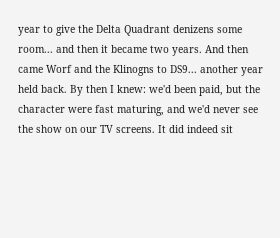year to give the Delta Quadrant denizens some room... and then it became two years. And then came Worf and the Klinogns to DS9... another year held back. By then I knew: we'd been paid, but the character were fast maturing, and we'd never see the show on our TV screens. It did indeed sit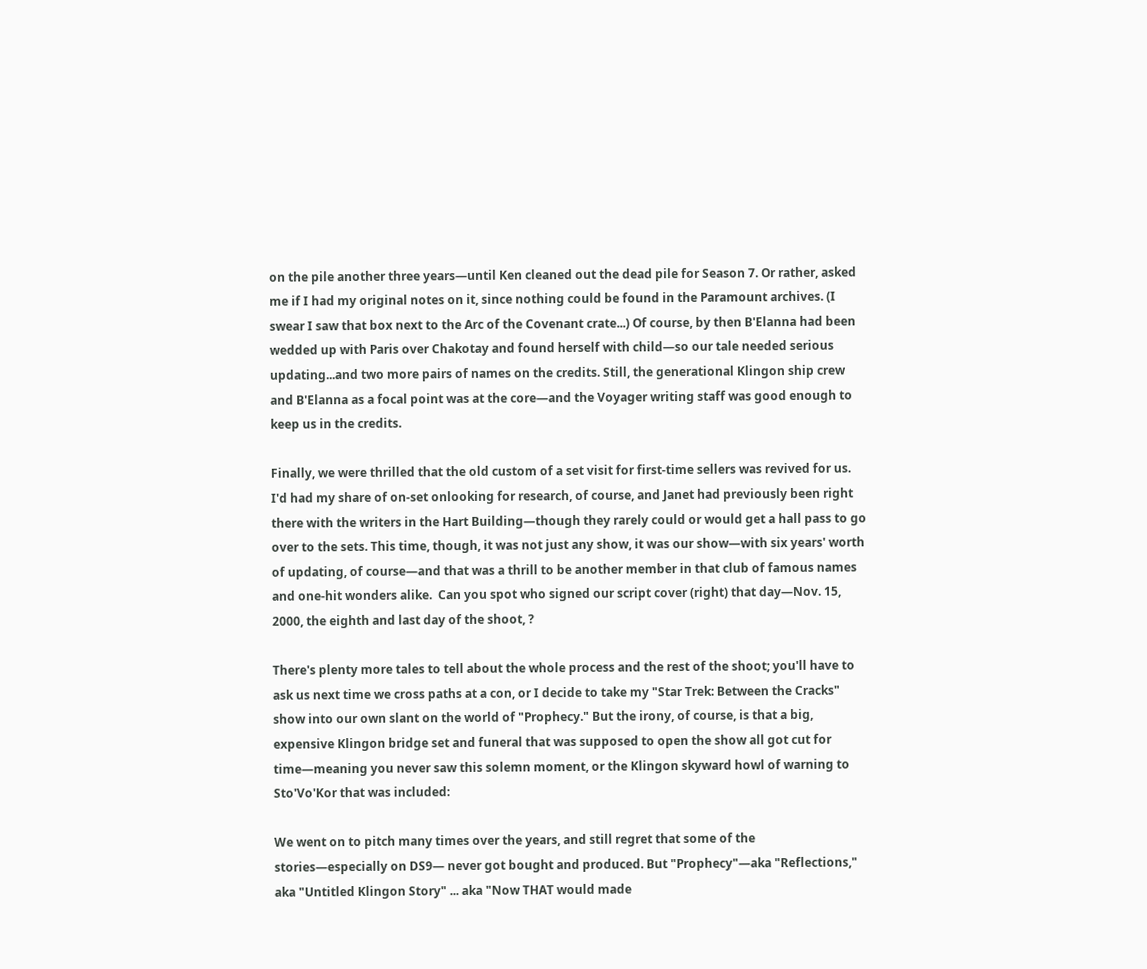on the pile another three years—until Ken cleaned out the dead pile for Season 7. Or rather, asked me if I had my original notes on it, since nothing could be found in the Paramount archives. (I swear I saw that box next to the Arc of the Covenant crate...) Of course, by then B'Elanna had been wedded up with Paris over Chakotay and found herself with child—so our tale needed serious updating...and two more pairs of names on the credits. Still, the generational Klingon ship crew and B'Elanna as a focal point was at the core—and the Voyager writing staff was good enough to keep us in the credits.

Finally, we were thrilled that the old custom of a set visit for first-time sellers was revived for us. I'd had my share of on-set onlooking for research, of course, and Janet had previously been right there with the writers in the Hart Building—though they rarely could or would get a hall pass to go over to the sets. This time, though, it was not just any show, it was our show—with six years' worth of updating, of course—and that was a thrill to be another member in that club of famous names and one-hit wonders alike.  Can you spot who signed our script cover (right) that day—Nov. 15, 2000, the eighth and last day of the shoot, ?

There's plenty more tales to tell about the whole process and the rest of the shoot; you'll have to ask us next time we cross paths at a con, or I decide to take my "Star Trek: Between the Cracks" show into our own slant on the world of "Prophecy." But the irony, of course, is that a big, expensive Klingon bridge set and funeral that was supposed to open the show all got cut for time—meaning you never saw this solemn moment, or the Klingon skyward howl of warning to Sto'Vo'Kor that was included:

We went on to pitch many times over the years, and still regret that some of the stories—especially on DS9— never got bought and produced. But "Prophecy"—aka "Reflections," aka "Untitled Klingon Story" ... aka "Now THAT would made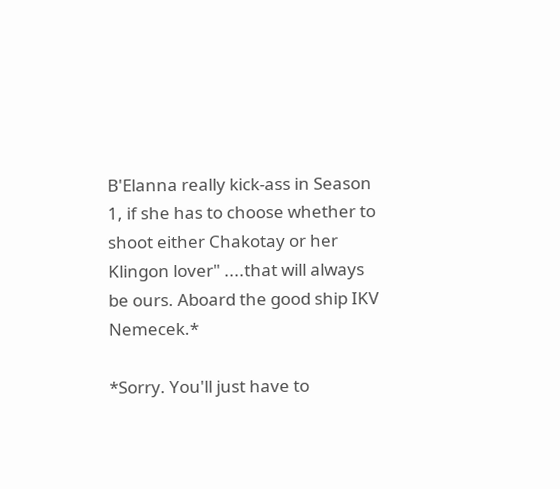B'Elanna really kick-ass in Season 1, if she has to choose whether to shoot either Chakotay or her Klingon lover" ....that will always be ours. Aboard the good ship IKV Nemecek.*

*Sorry. You'll just have to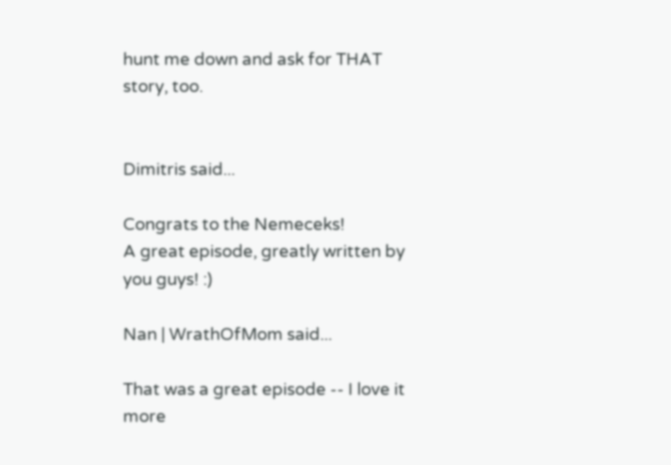hunt me down and ask for THAT story, too.


Dimitris said...

Congrats to the Nemeceks!
A great episode, greatly written by you guys! :)

Nan | WrathOfMom said...

That was a great episode -- I love it more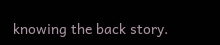knowing the back story.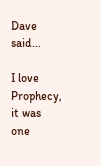Dave said...

I love Prophecy, it was one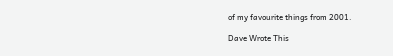of my favourite things from 2001.

Dave Wrote This